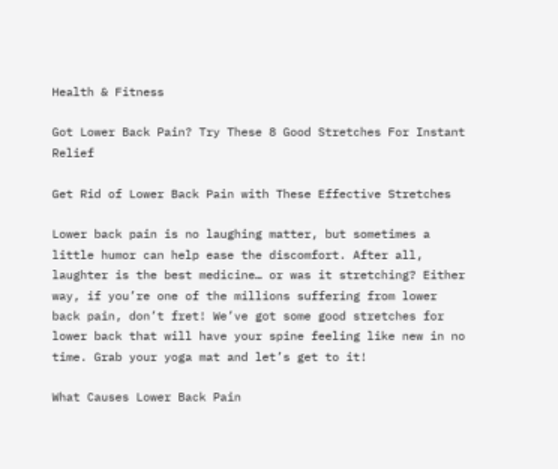Health & Fitness

Got Lower Back Pain? Try These 8 Good Stretches For Instant Relief

Get Rid of Lower Back Pain with These Effective Stretches

Lower back pain is no laughing matter, but sometimes a little humor can help ease the discomfort. After all, laughter is the best medicine… or was it stretching? Either way, if you’re one of the millions suffering from lower back pain, don’t fret! We’ve got some good stretches for lower back that will have your spine feeling like new in no time. Grab your yoga mat and let’s get to it!

What Causes Lower Back Pain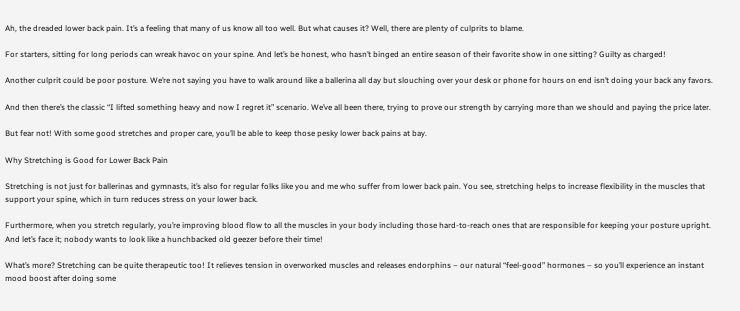Ah, the dreaded lower back pain. It’s a feeling that many of us know all too well. But what causes it? Well, there are plenty of culprits to blame.

For starters, sitting for long periods can wreak havoc on your spine. And let’s be honest, who hasn’t binged an entire season of their favorite show in one sitting? Guilty as charged!

Another culprit could be poor posture. We’re not saying you have to walk around like a ballerina all day but slouching over your desk or phone for hours on end isn’t doing your back any favors.

And then there’s the classic “I lifted something heavy and now I regret it” scenario. We’ve all been there, trying to prove our strength by carrying more than we should and paying the price later.

But fear not! With some good stretches and proper care, you’ll be able to keep those pesky lower back pains at bay.

Why Stretching is Good for Lower Back Pain

Stretching is not just for ballerinas and gymnasts, it’s also for regular folks like you and me who suffer from lower back pain. You see, stretching helps to increase flexibility in the muscles that support your spine, which in turn reduces stress on your lower back.

Furthermore, when you stretch regularly, you’re improving blood flow to all the muscles in your body including those hard-to-reach ones that are responsible for keeping your posture upright. And let’s face it; nobody wants to look like a hunchbacked old geezer before their time!

What’s more? Stretching can be quite therapeutic too! It relieves tension in overworked muscles and releases endorphins – our natural “feel-good” hormones – so you’ll experience an instant mood boost after doing some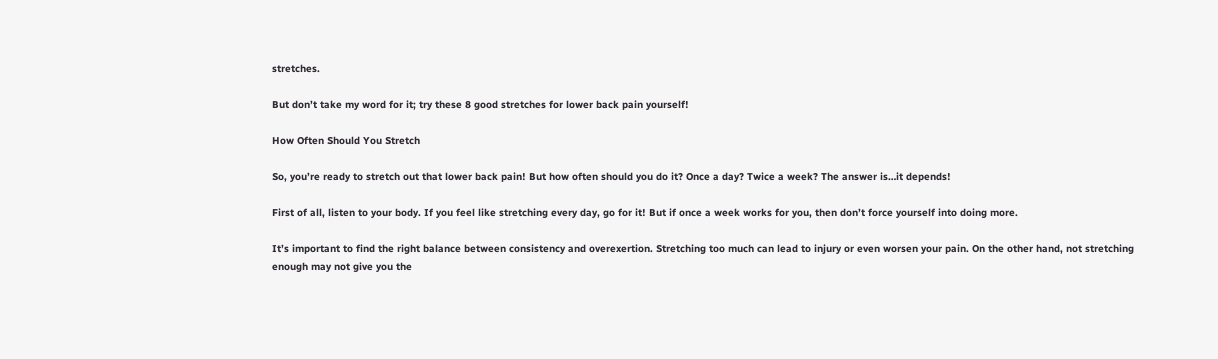stretches.

But don’t take my word for it; try these 8 good stretches for lower back pain yourself!

How Often Should You Stretch

So, you’re ready to stretch out that lower back pain! But how often should you do it? Once a day? Twice a week? The answer is…it depends!

First of all, listen to your body. If you feel like stretching every day, go for it! But if once a week works for you, then don’t force yourself into doing more.

It’s important to find the right balance between consistency and overexertion. Stretching too much can lead to injury or even worsen your pain. On the other hand, not stretching enough may not give you the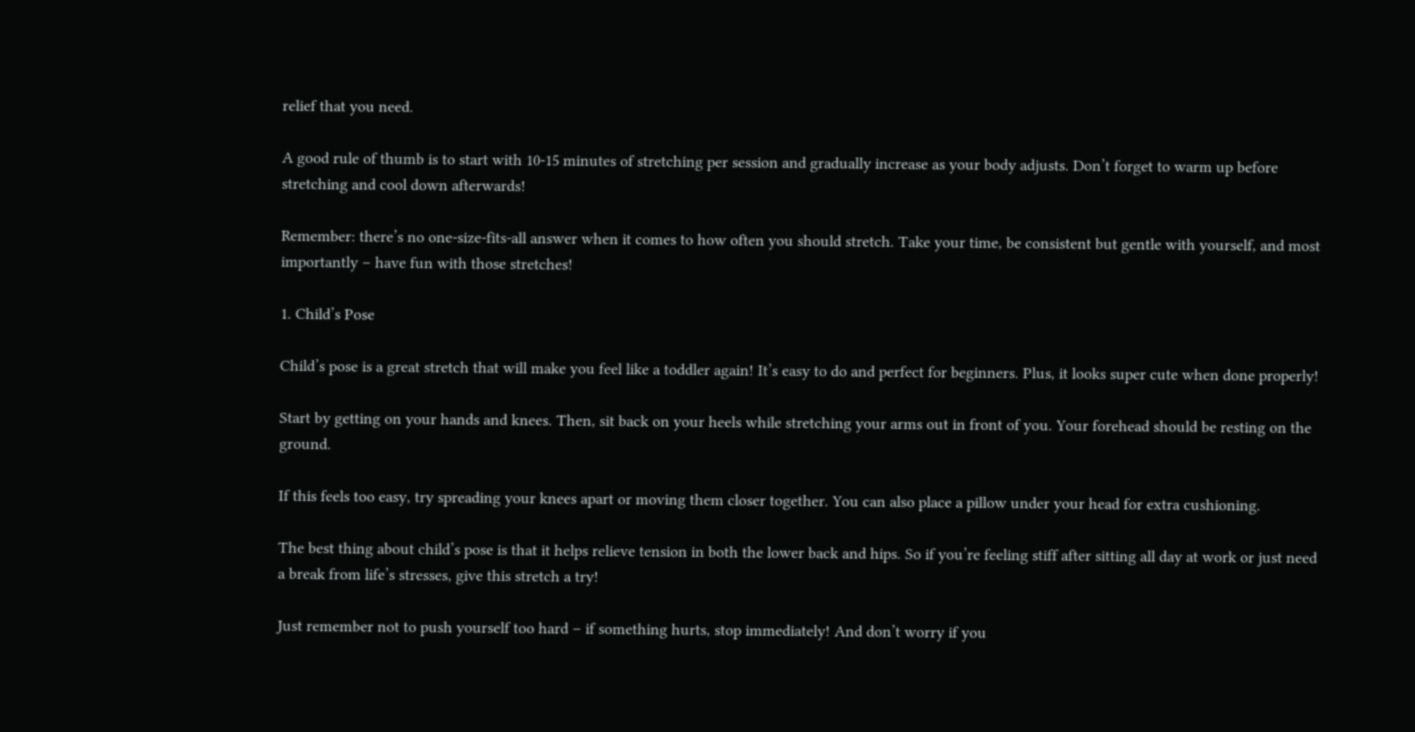relief that you need.

A good rule of thumb is to start with 10-15 minutes of stretching per session and gradually increase as your body adjusts. Don’t forget to warm up before stretching and cool down afterwards!

Remember: there’s no one-size-fits-all answer when it comes to how often you should stretch. Take your time, be consistent but gentle with yourself, and most importantly – have fun with those stretches!

1. Child’s Pose

Child’s pose is a great stretch that will make you feel like a toddler again! It’s easy to do and perfect for beginners. Plus, it looks super cute when done properly!

Start by getting on your hands and knees. Then, sit back on your heels while stretching your arms out in front of you. Your forehead should be resting on the ground.

If this feels too easy, try spreading your knees apart or moving them closer together. You can also place a pillow under your head for extra cushioning.

The best thing about child’s pose is that it helps relieve tension in both the lower back and hips. So if you’re feeling stiff after sitting all day at work or just need a break from life’s stresses, give this stretch a try!

Just remember not to push yourself too hard – if something hurts, stop immediately! And don’t worry if you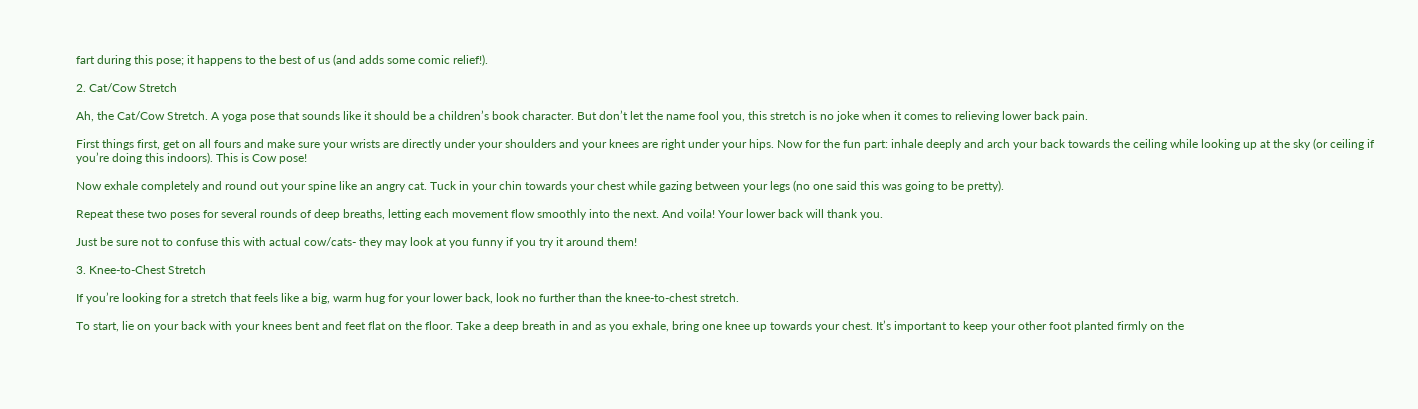fart during this pose; it happens to the best of us (and adds some comic relief!).

2. Cat/Cow Stretch

Ah, the Cat/Cow Stretch. A yoga pose that sounds like it should be a children’s book character. But don’t let the name fool you, this stretch is no joke when it comes to relieving lower back pain.

First things first, get on all fours and make sure your wrists are directly under your shoulders and your knees are right under your hips. Now for the fun part: inhale deeply and arch your back towards the ceiling while looking up at the sky (or ceiling if you’re doing this indoors). This is Cow pose!

Now exhale completely and round out your spine like an angry cat. Tuck in your chin towards your chest while gazing between your legs (no one said this was going to be pretty).

Repeat these two poses for several rounds of deep breaths, letting each movement flow smoothly into the next. And voila! Your lower back will thank you.

Just be sure not to confuse this with actual cow/cats- they may look at you funny if you try it around them!

3. Knee-to-Chest Stretch

If you’re looking for a stretch that feels like a big, warm hug for your lower back, look no further than the knee-to-chest stretch.

To start, lie on your back with your knees bent and feet flat on the floor. Take a deep breath in and as you exhale, bring one knee up towards your chest. It’s important to keep your other foot planted firmly on the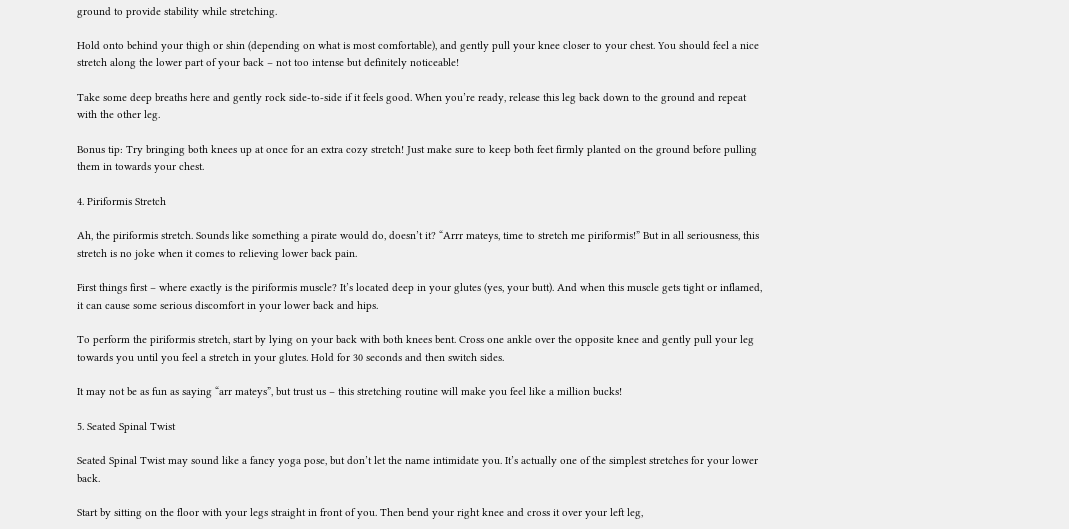ground to provide stability while stretching.

Hold onto behind your thigh or shin (depending on what is most comfortable), and gently pull your knee closer to your chest. You should feel a nice stretch along the lower part of your back – not too intense but definitely noticeable!

Take some deep breaths here and gently rock side-to-side if it feels good. When you’re ready, release this leg back down to the ground and repeat with the other leg.

Bonus tip: Try bringing both knees up at once for an extra cozy stretch! Just make sure to keep both feet firmly planted on the ground before pulling them in towards your chest.

4. Piriformis Stretch

Ah, the piriformis stretch. Sounds like something a pirate would do, doesn’t it? “Arrr mateys, time to stretch me piriformis!” But in all seriousness, this stretch is no joke when it comes to relieving lower back pain.

First things first – where exactly is the piriformis muscle? It’s located deep in your glutes (yes, your butt). And when this muscle gets tight or inflamed, it can cause some serious discomfort in your lower back and hips.

To perform the piriformis stretch, start by lying on your back with both knees bent. Cross one ankle over the opposite knee and gently pull your leg towards you until you feel a stretch in your glutes. Hold for 30 seconds and then switch sides.

It may not be as fun as saying “arr mateys”, but trust us – this stretching routine will make you feel like a million bucks!

5. Seated Spinal Twist

Seated Spinal Twist may sound like a fancy yoga pose, but don’t let the name intimidate you. It’s actually one of the simplest stretches for your lower back.

Start by sitting on the floor with your legs straight in front of you. Then bend your right knee and cross it over your left leg,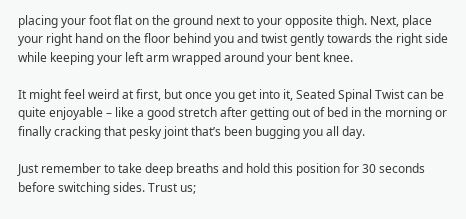placing your foot flat on the ground next to your opposite thigh. Next, place your right hand on the floor behind you and twist gently towards the right side while keeping your left arm wrapped around your bent knee.

It might feel weird at first, but once you get into it, Seated Spinal Twist can be quite enjoyable – like a good stretch after getting out of bed in the morning or finally cracking that pesky joint that’s been bugging you all day.

Just remember to take deep breaths and hold this position for 30 seconds before switching sides. Trust us;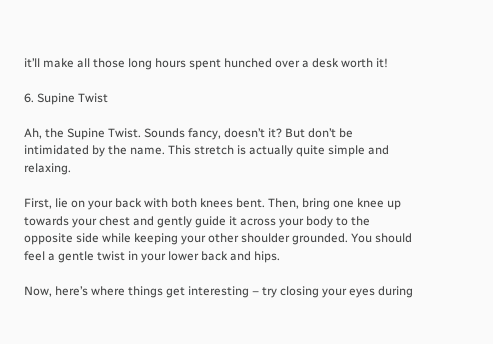it’ll make all those long hours spent hunched over a desk worth it!

6. Supine Twist

Ah, the Supine Twist. Sounds fancy, doesn’t it? But don’t be intimidated by the name. This stretch is actually quite simple and relaxing.

First, lie on your back with both knees bent. Then, bring one knee up towards your chest and gently guide it across your body to the opposite side while keeping your other shoulder grounded. You should feel a gentle twist in your lower back and hips.

Now, here’s where things get interesting – try closing your eyes during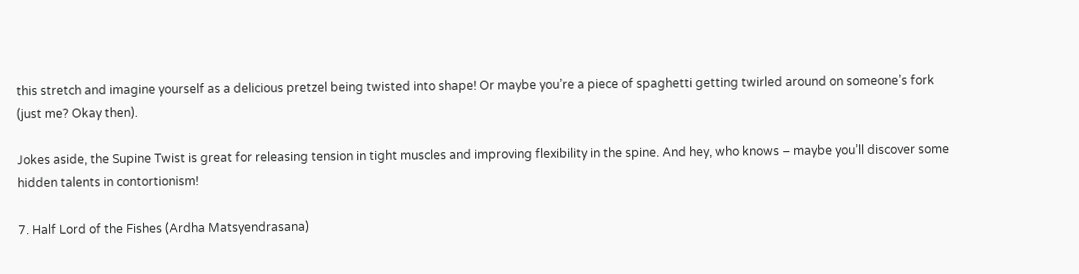this stretch and imagine yourself as a delicious pretzel being twisted into shape! Or maybe you’re a piece of spaghetti getting twirled around on someone’s fork (just me? Okay then).

Jokes aside, the Supine Twist is great for releasing tension in tight muscles and improving flexibility in the spine. And hey, who knows – maybe you’ll discover some hidden talents in contortionism!

7. Half Lord of the Fishes (Ardha Matsyendrasana)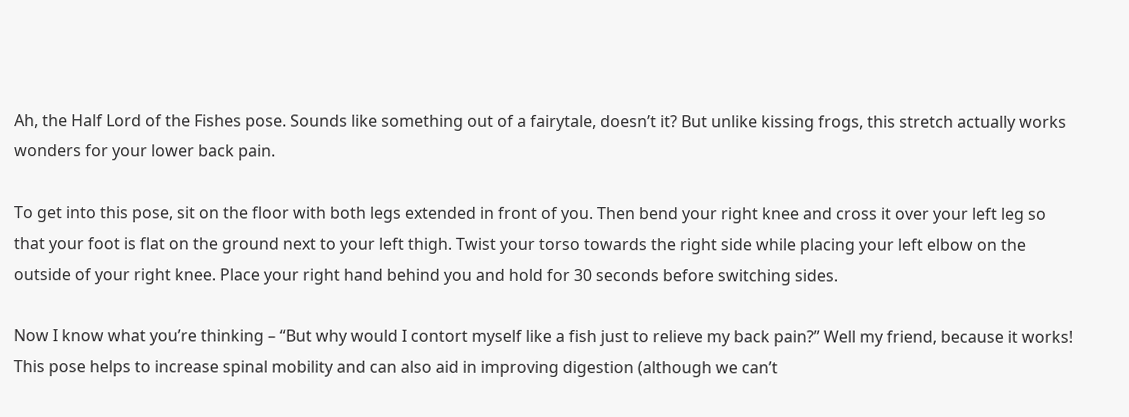Ah, the Half Lord of the Fishes pose. Sounds like something out of a fairytale, doesn’t it? But unlike kissing frogs, this stretch actually works wonders for your lower back pain.

To get into this pose, sit on the floor with both legs extended in front of you. Then bend your right knee and cross it over your left leg so that your foot is flat on the ground next to your left thigh. Twist your torso towards the right side while placing your left elbow on the outside of your right knee. Place your right hand behind you and hold for 30 seconds before switching sides.

Now I know what you’re thinking – “But why would I contort myself like a fish just to relieve my back pain?” Well my friend, because it works! This pose helps to increase spinal mobility and can also aid in improving digestion (although we can’t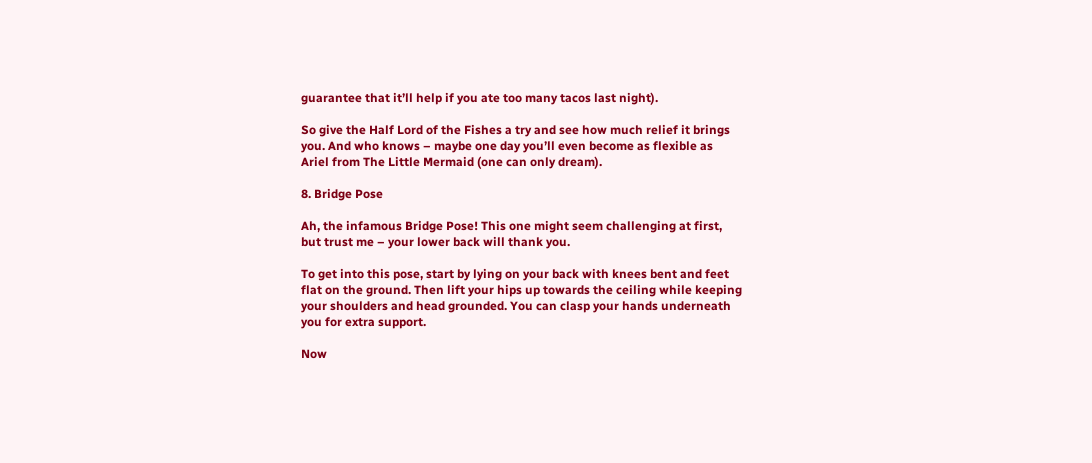guarantee that it’ll help if you ate too many tacos last night).

So give the Half Lord of the Fishes a try and see how much relief it brings you. And who knows – maybe one day you’ll even become as flexible as Ariel from The Little Mermaid (one can only dream).

8. Bridge Pose

Ah, the infamous Bridge Pose! This one might seem challenging at first, but trust me – your lower back will thank you.

To get into this pose, start by lying on your back with knees bent and feet flat on the ground. Then lift your hips up towards the ceiling while keeping your shoulders and head grounded. You can clasp your hands underneath you for extra support.

Now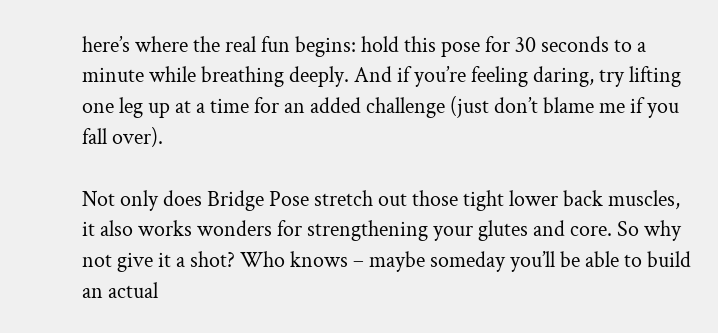here’s where the real fun begins: hold this pose for 30 seconds to a minute while breathing deeply. And if you’re feeling daring, try lifting one leg up at a time for an added challenge (just don’t blame me if you fall over).

Not only does Bridge Pose stretch out those tight lower back muscles, it also works wonders for strengthening your glutes and core. So why not give it a shot? Who knows – maybe someday you’ll be able to build an actual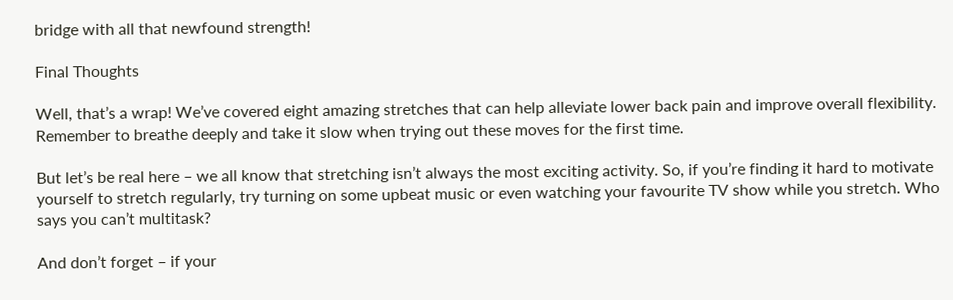bridge with all that newfound strength!

Final Thoughts

Well, that’s a wrap! We’ve covered eight amazing stretches that can help alleviate lower back pain and improve overall flexibility. Remember to breathe deeply and take it slow when trying out these moves for the first time.

But let’s be real here – we all know that stretching isn’t always the most exciting activity. So, if you’re finding it hard to motivate yourself to stretch regularly, try turning on some upbeat music or even watching your favourite TV show while you stretch. Who says you can’t multitask?

And don’t forget – if your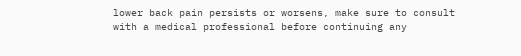lower back pain persists or worsens, make sure to consult with a medical professional before continuing any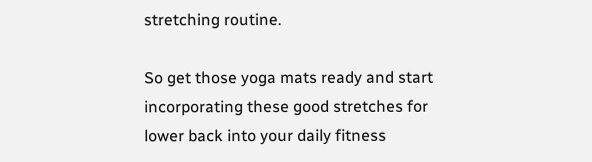stretching routine.

So get those yoga mats ready and start incorporating these good stretches for lower back into your daily fitness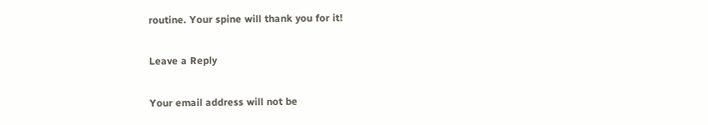routine. Your spine will thank you for it!

Leave a Reply

Your email address will not be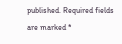published. Required fields are marked *